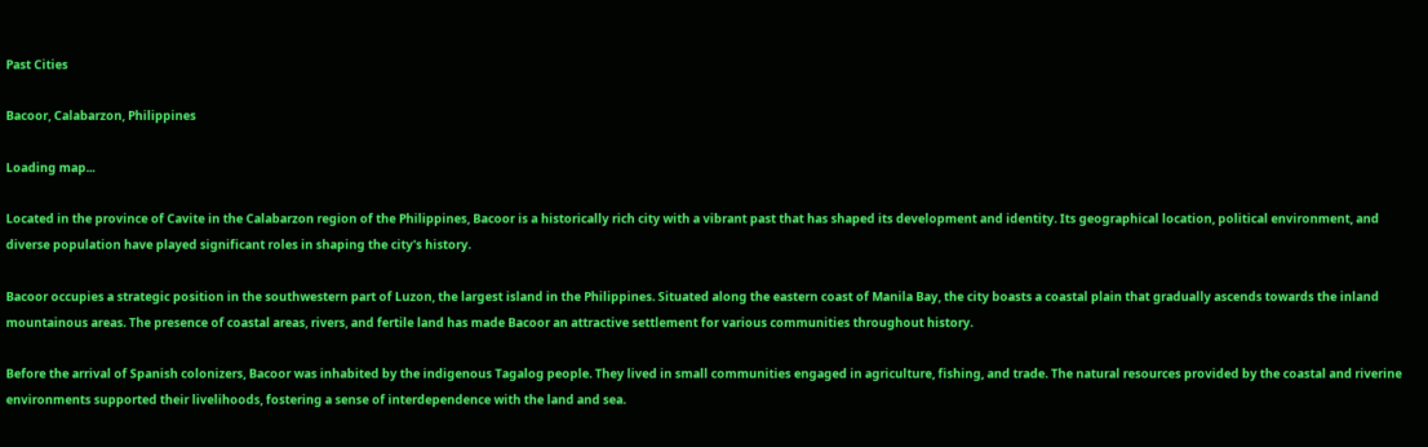Past Cities

Bacoor, Calabarzon, Philippines

Loading map...

Located in the province of Cavite in the Calabarzon region of the Philippines, Bacoor is a historically rich city with a vibrant past that has shaped its development and identity. Its geographical location, political environment, and diverse population have played significant roles in shaping the city's history.

Bacoor occupies a strategic position in the southwestern part of Luzon, the largest island in the Philippines. Situated along the eastern coast of Manila Bay, the city boasts a coastal plain that gradually ascends towards the inland mountainous areas. The presence of coastal areas, rivers, and fertile land has made Bacoor an attractive settlement for various communities throughout history.

Before the arrival of Spanish colonizers, Bacoor was inhabited by the indigenous Tagalog people. They lived in small communities engaged in agriculture, fishing, and trade. The natural resources provided by the coastal and riverine environments supported their livelihoods, fostering a sense of interdependence with the land and sea.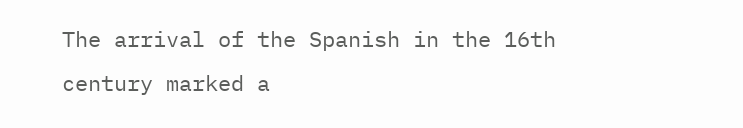The arrival of the Spanish in the 16th century marked a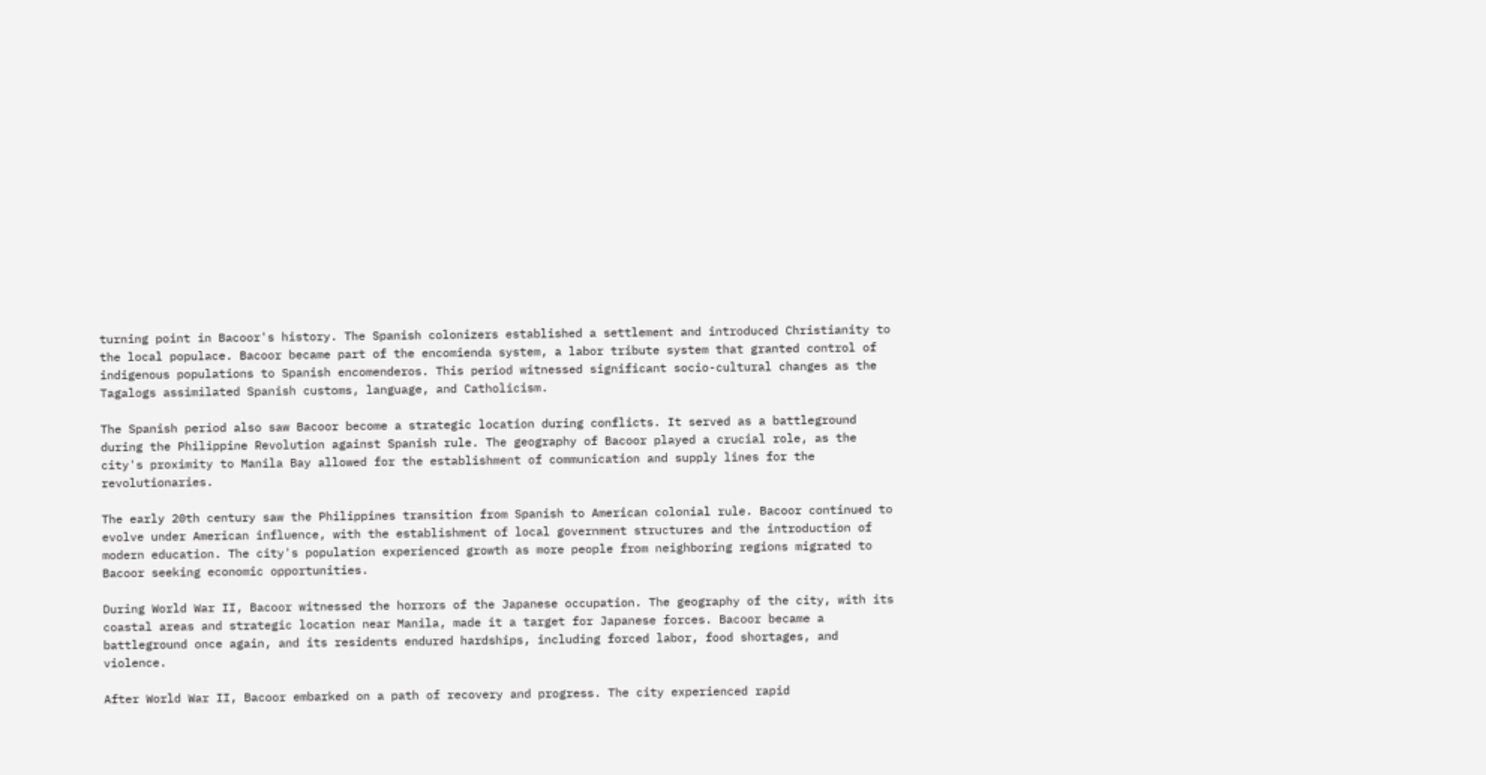turning point in Bacoor's history. The Spanish colonizers established a settlement and introduced Christianity to the local populace. Bacoor became part of the encomienda system, a labor tribute system that granted control of indigenous populations to Spanish encomenderos. This period witnessed significant socio-cultural changes as the Tagalogs assimilated Spanish customs, language, and Catholicism.

The Spanish period also saw Bacoor become a strategic location during conflicts. It served as a battleground during the Philippine Revolution against Spanish rule. The geography of Bacoor played a crucial role, as the city's proximity to Manila Bay allowed for the establishment of communication and supply lines for the revolutionaries.

The early 20th century saw the Philippines transition from Spanish to American colonial rule. Bacoor continued to evolve under American influence, with the establishment of local government structures and the introduction of modern education. The city's population experienced growth as more people from neighboring regions migrated to Bacoor seeking economic opportunities.

During World War II, Bacoor witnessed the horrors of the Japanese occupation. The geography of the city, with its coastal areas and strategic location near Manila, made it a target for Japanese forces. Bacoor became a battleground once again, and its residents endured hardships, including forced labor, food shortages, and violence.

After World War II, Bacoor embarked on a path of recovery and progress. The city experienced rapid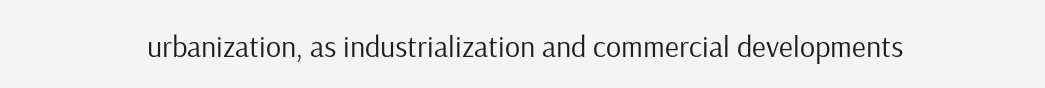urbanization, as industrialization and commercial developments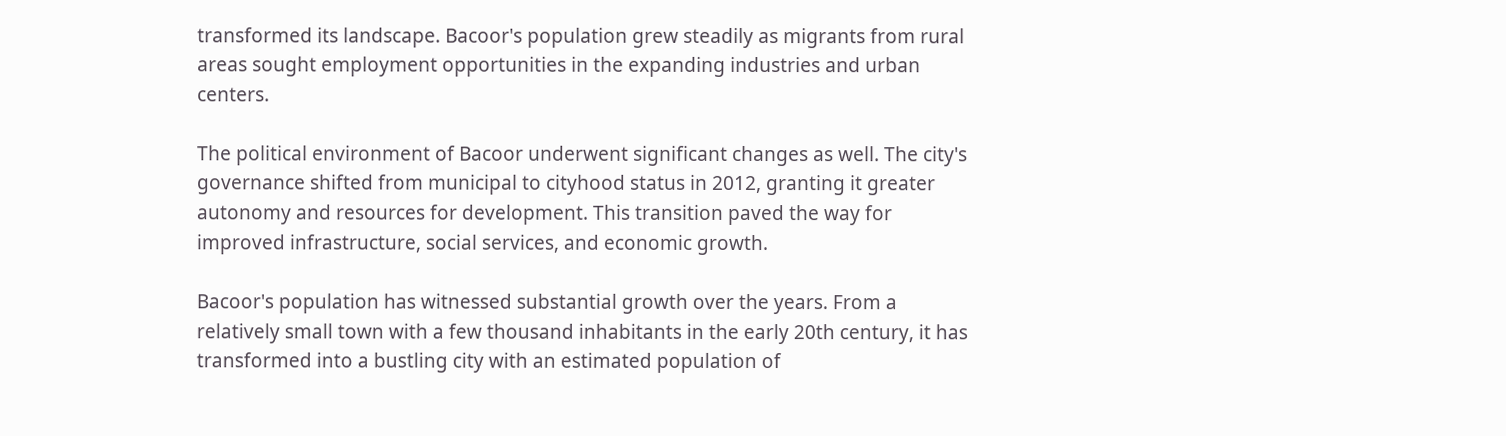transformed its landscape. Bacoor's population grew steadily as migrants from rural areas sought employment opportunities in the expanding industries and urban centers.

The political environment of Bacoor underwent significant changes as well. The city's governance shifted from municipal to cityhood status in 2012, granting it greater autonomy and resources for development. This transition paved the way for improved infrastructure, social services, and economic growth.

Bacoor's population has witnessed substantial growth over the years. From a relatively small town with a few thousand inhabitants in the early 20th century, it has transformed into a bustling city with an estimated population of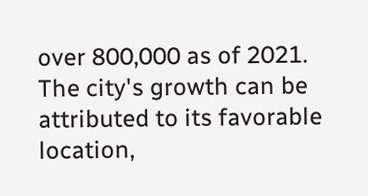over 800,000 as of 2021. The city's growth can be attributed to its favorable location,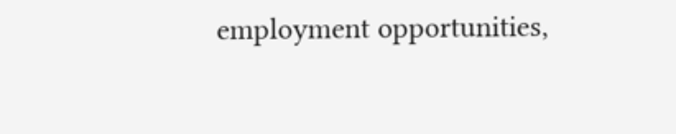employment opportunities,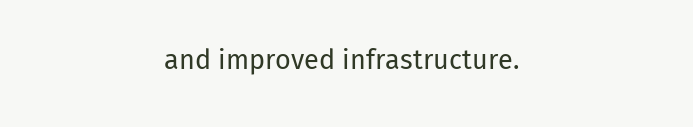and improved infrastructure.